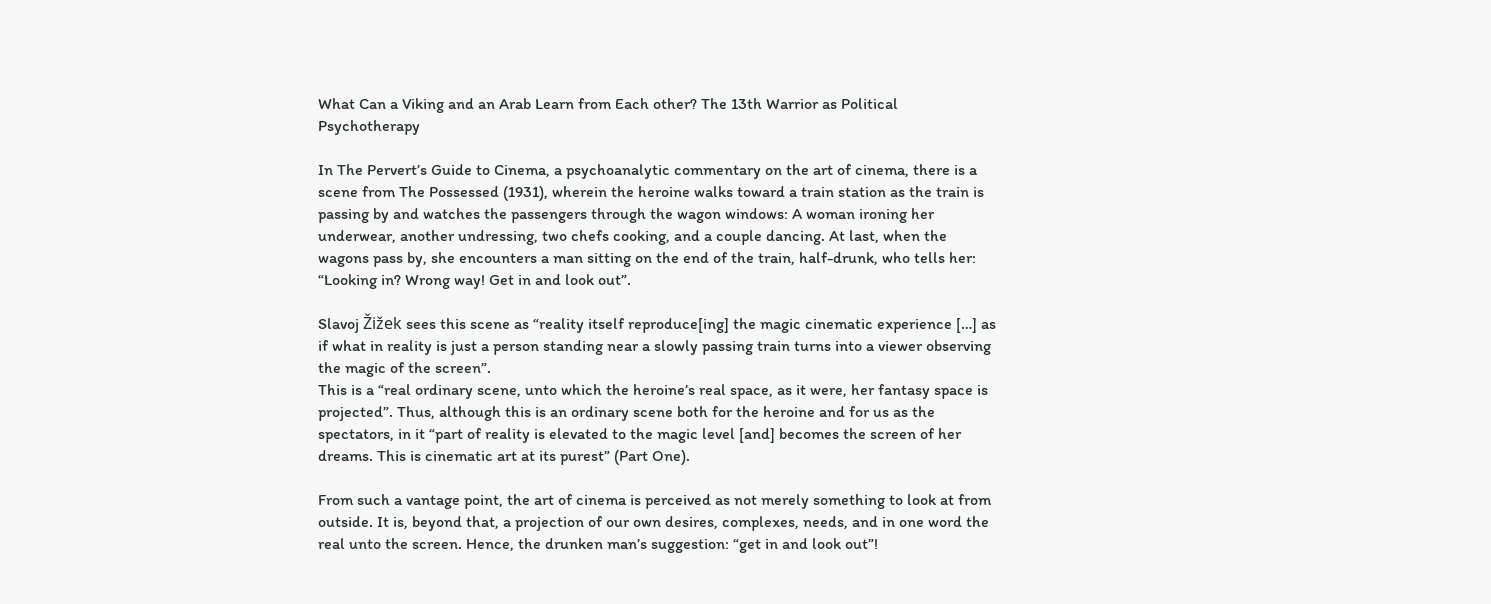What Can a Viking and an Arab Learn from Each other? The 13th Warrior as Political Psychotherapy

In The Pervert’s Guide to Cinema, a psychoanalytic commentary on the art of cinema, there is a scene from The Possessed (1931), wherein the heroine walks toward a train station as the train is passing by and watches the passengers through the wagon windows: A woman ironing her underwear, another undressing, two chefs cooking, and a couple dancing. At last, when the wagons pass by, she encounters a man sitting on the end of the train, half-drunk, who tells her: “Looking in? Wrong way! Get in and look out”.

Slavoj Žižek sees this scene as “reality itself reproduce[ing] the magic cinematic experience […] as if what in reality is just a person standing near a slowly passing train turns into a viewer observing the magic of the screen”.
This is a “real ordinary scene, unto which the heroine’s real space, as it were, her fantasy space is projected”. Thus, although this is an ordinary scene both for the heroine and for us as the spectators, in it “part of reality is elevated to the magic level [and] becomes the screen of her dreams. This is cinematic art at its purest” (Part One).

From such a vantage point, the art of cinema is perceived as not merely something to look at from outside. It is, beyond that, a projection of our own desires, complexes, needs, and in one word the real unto the screen. Hence, the drunken man’s suggestion: “get in and look out”!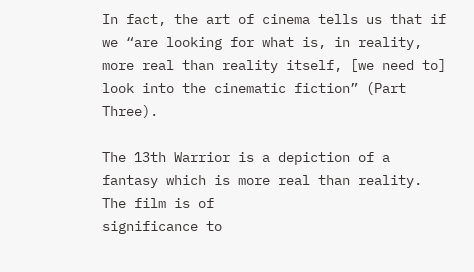In fact, the art of cinema tells us that if we “are looking for what is, in reality, more real than reality itself, [we need to] look into the cinematic fiction” (Part Three).

The 13th Warrior is a depiction of a fantasy which is more real than reality. The film is of
significance to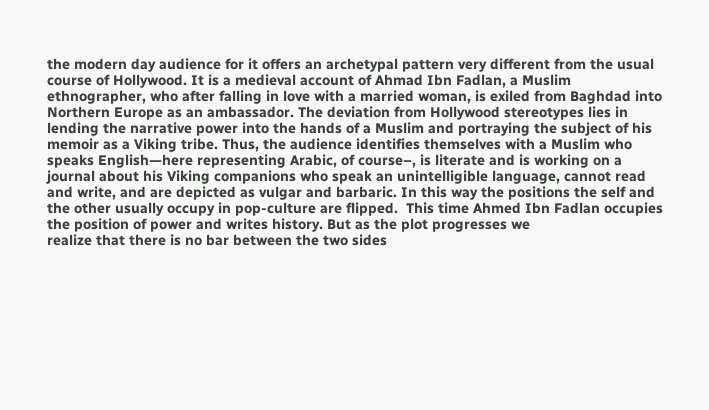the modern day audience for it offers an archetypal pattern very different from the usual course of Hollywood. It is a medieval account of Ahmad Ibn Fadlan, a Muslim ethnographer, who after falling in love with a married woman, is exiled from Baghdad into Northern Europe as an ambassador. The deviation from Hollywood stereotypes lies in lending the narrative power into the hands of a Muslim and portraying the subject of his memoir as a Viking tribe. Thus, the audience identifies themselves with a Muslim who speaks English—here representing Arabic, of course–, is literate and is working on a journal about his Viking companions who speak an unintelligible language, cannot read and write, and are depicted as vulgar and barbaric. In this way the positions the self and the other usually occupy in pop-culture are flipped.  This time Ahmed Ibn Fadlan occupies the position of power and writes history. But as the plot progresses we
realize that there is no bar between the two sides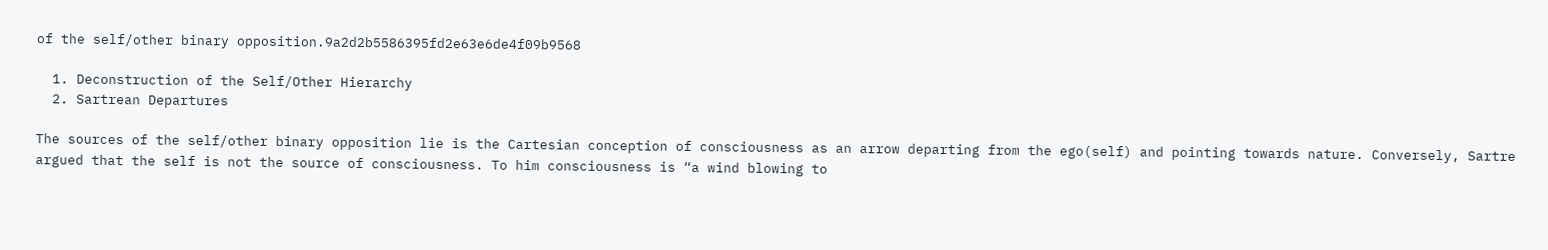of the self/other binary opposition.9a2d2b5586395fd2e63e6de4f09b9568

  1. Deconstruction of the Self/Other Hierarchy
  2. Sartrean Departures

The sources of the self/other binary opposition lie is the Cartesian conception of consciousness as an arrow departing from the ego(self) and pointing towards nature. Conversely, Sartre argued that the self is not the source of consciousness. To him consciousness is “a wind blowing to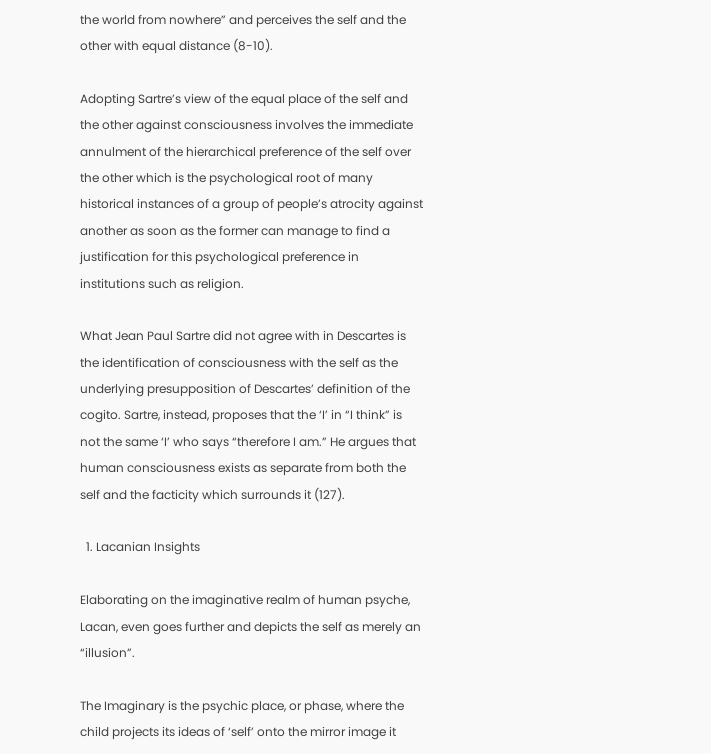the world from nowhere” and perceives the self and the other with equal distance (8-10).

Adopting Sartre’s view of the equal place of the self and the other against consciousness involves the immediate annulment of the hierarchical preference of the self over the other which is the psychological root of many historical instances of a group of people’s atrocity against another as soon as the former can manage to find a justification for this psychological preference in institutions such as religion.

What Jean Paul Sartre did not agree with in Descartes is the identification of consciousness with the self as the underlying presupposition of Descartes’ definition of the cogito. Sartre, instead, proposes that the ‘I’ in “I think” is not the same ‘I’ who says “therefore I am.” He argues that human consciousness exists as separate from both the self and the facticity which surrounds it (127).

  1. Lacanian Insights

Elaborating on the imaginative realm of human psyche, Lacan, even goes further and depicts the self as merely an “illusion”.

The Imaginary is the psychic place, or phase, where the child projects its ideas of ‘self’ onto the mirror image it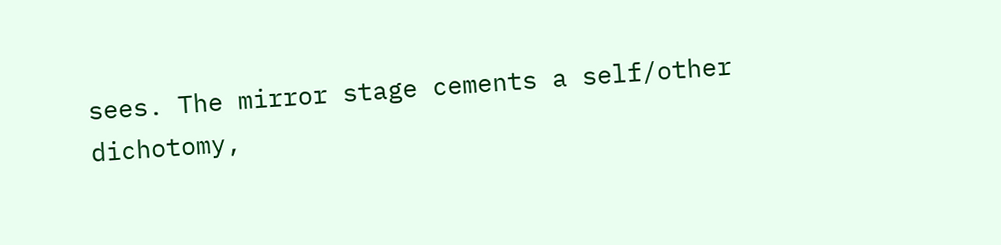sees. The mirror stage cements a self/other dichotomy,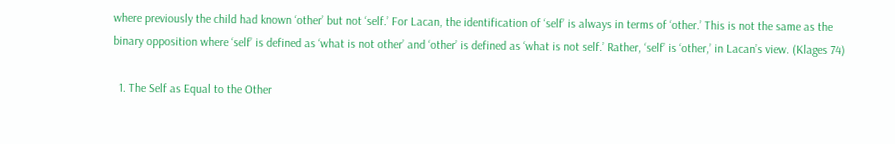where previously the child had known ‘other’ but not ‘self.’ For Lacan, the identification of ‘self’ is always in terms of ‘other.’ This is not the same as the binary opposition where ‘self’ is defined as ‘what is not other’ and ‘other’ is defined as ‘what is not self.’ Rather, ‘self’ is ‘other,’ in Lacan’s view. (Klages 74)

  1. The Self as Equal to the Other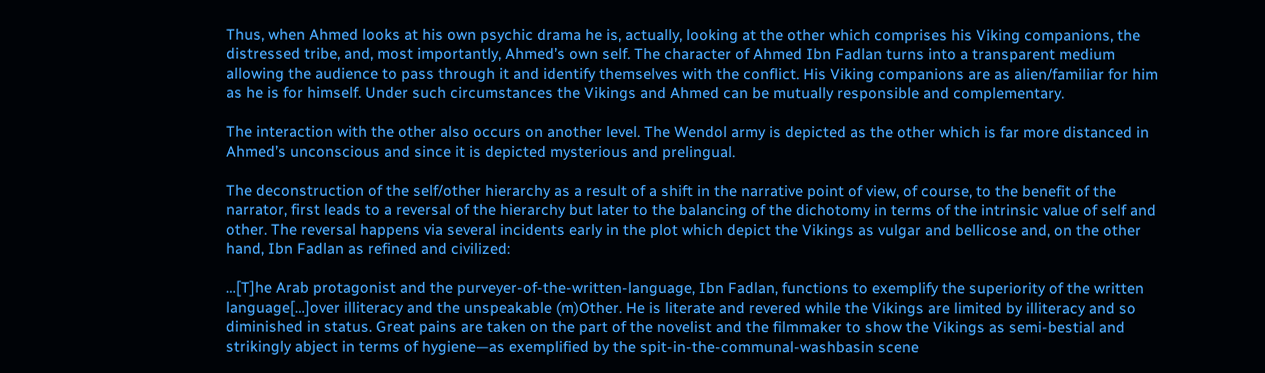Thus, when Ahmed looks at his own psychic drama he is, actually, looking at the other which comprises his Viking companions, the distressed tribe, and, most importantly, Ahmed’s own self. The character of Ahmed Ibn Fadlan turns into a transparent medium allowing the audience to pass through it and identify themselves with the conflict. His Viking companions are as alien/familiar for him as he is for himself. Under such circumstances the Vikings and Ahmed can be mutually responsible and complementary.

The interaction with the other also occurs on another level. The Wendol army is depicted as the other which is far more distanced in Ahmed’s unconscious and since it is depicted mysterious and prelingual.

The deconstruction of the self/other hierarchy as a result of a shift in the narrative point of view, of course, to the benefit of the narrator, first leads to a reversal of the hierarchy but later to the balancing of the dichotomy in terms of the intrinsic value of self and other. The reversal happens via several incidents early in the plot which depict the Vikings as vulgar and bellicose and, on the other hand, Ibn Fadlan as refined and civilized:

…[T]he Arab protagonist and the purveyer-of-the-written-language, Ibn Fadlan, functions to exemplify the superiority of the written language[…]over illiteracy and the unspeakable (m)Other. He is literate and revered while the Vikings are limited by illiteracy and so diminished in status. Great pains are taken on the part of the novelist and the filmmaker to show the Vikings as semi-bestial and strikingly abject in terms of hygiene—as exemplified by the spit-in-the-communal-washbasin scene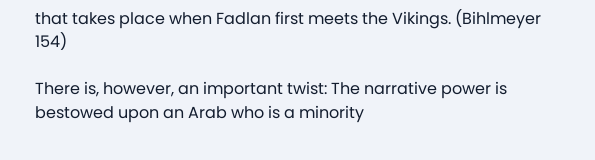that takes place when Fadlan first meets the Vikings. (Bihlmeyer 154)

There is, however, an important twist: The narrative power is bestowed upon an Arab who is a minority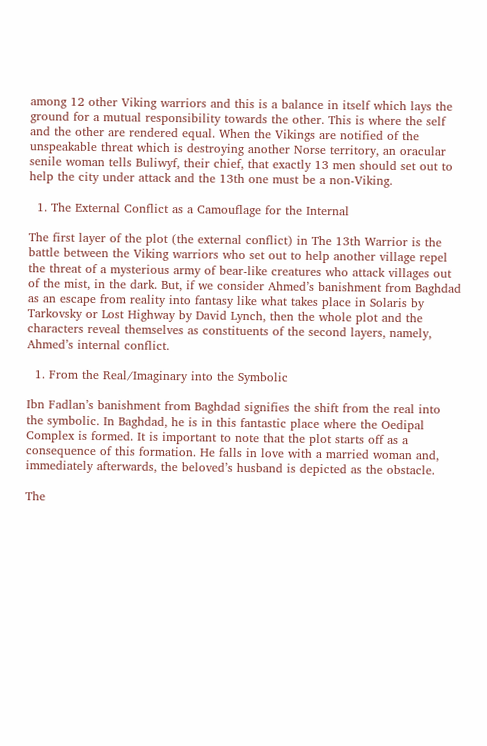among 12 other Viking warriors and this is a balance in itself which lays the ground for a mutual responsibility towards the other. This is where the self and the other are rendered equal. When the Vikings are notified of the unspeakable threat which is destroying another Norse territory, an oracular senile woman tells Buliwyf, their chief, that exactly 13 men should set out to help the city under attack and the 13th one must be a non-Viking.

  1. The External Conflict as a Camouflage for the Internal

The first layer of the plot (the external conflict) in The 13th Warrior is the battle between the Viking warriors who set out to help another village repel the threat of a mysterious army of bear-like creatures who attack villages out of the mist, in the dark. But, if we consider Ahmed’s banishment from Baghdad as an escape from reality into fantasy like what takes place in Solaris by Tarkovsky or Lost Highway by David Lynch, then the whole plot and the characters reveal themselves as constituents of the second layers, namely, Ahmed’s internal conflict.

  1. From the Real/Imaginary into the Symbolic

Ibn Fadlan’s banishment from Baghdad signifies the shift from the real into the symbolic. In Baghdad, he is in this fantastic place where the Oedipal Complex is formed. It is important to note that the plot starts off as a consequence of this formation. He falls in love with a married woman and, immediately afterwards, the beloved’s husband is depicted as the obstacle.

The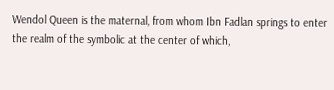Wendol Queen is the maternal, from whom Ibn Fadlan springs to enter the realm of the symbolic at the center of which,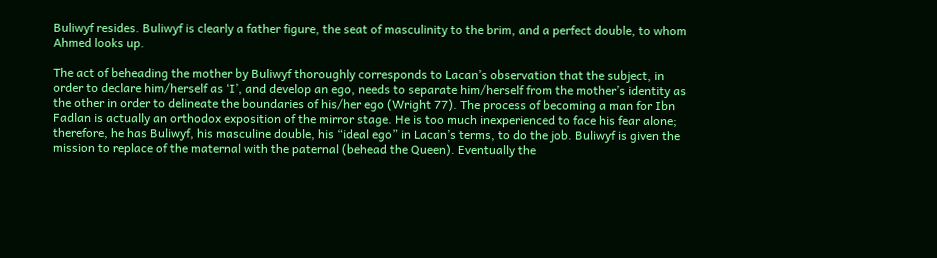Buliwyf resides. Buliwyf is clearly a father figure, the seat of masculinity to the brim, and a perfect double, to whom Ahmed looks up.

The act of beheading the mother by Buliwyf thoroughly corresponds to Lacan’s observation that the subject, in order to declare him/herself as ‘I’, and develop an ego, needs to separate him/herself from the mother’s identity as the other in order to delineate the boundaries of his/her ego (Wright 77). The process of becoming a man for Ibn Fadlan is actually an orthodox exposition of the mirror stage. He is too much inexperienced to face his fear alone; therefore, he has Buliwyf, his masculine double, his “ideal ego” in Lacan’s terms, to do the job. Buliwyf is given the mission to replace of the maternal with the paternal (behead the Queen). Eventually the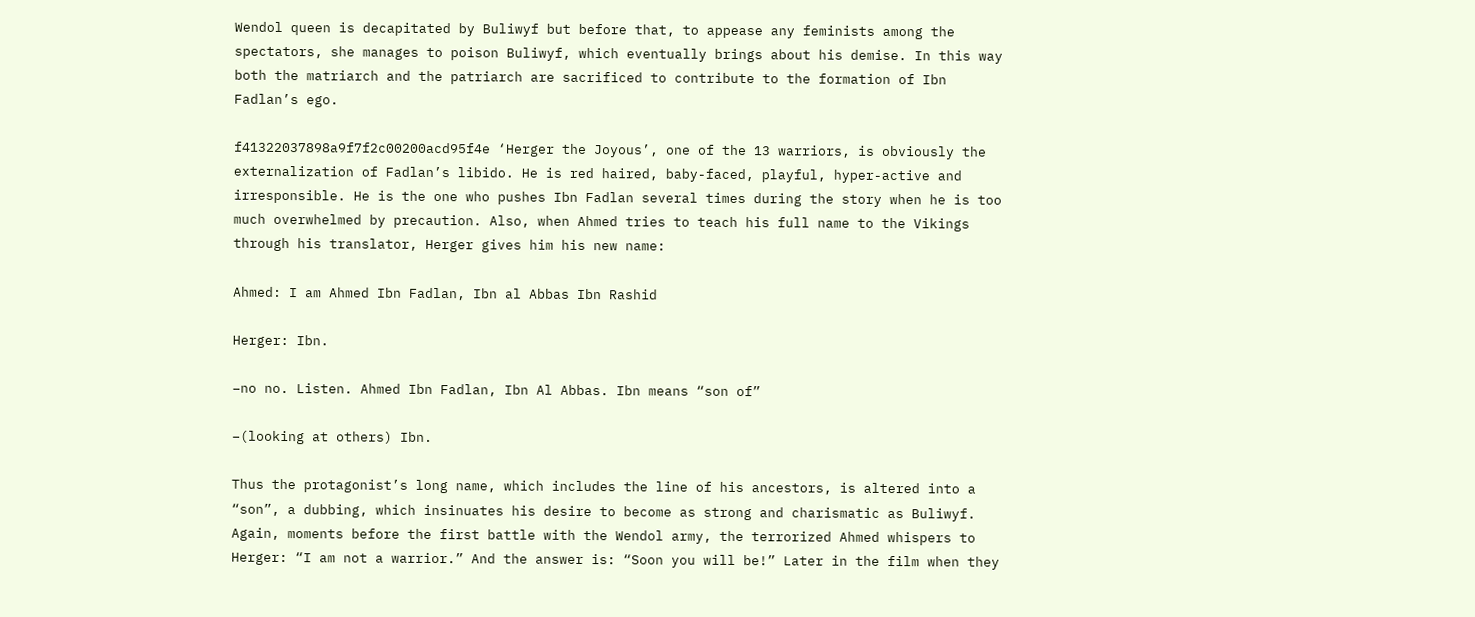Wendol queen is decapitated by Buliwyf but before that, to appease any feminists among the spectators, she manages to poison Buliwyf, which eventually brings about his demise. In this way both the matriarch and the patriarch are sacrificed to contribute to the formation of Ibn Fadlan’s ego.

f41322037898a9f7f2c00200acd95f4e ‘Herger the Joyous’, one of the 13 warriors, is obviously the externalization of Fadlan’s libido. He is red haired, baby-faced, playful, hyper-active and irresponsible. He is the one who pushes Ibn Fadlan several times during the story when he is too much overwhelmed by precaution. Also, when Ahmed tries to teach his full name to the Vikings through his translator, Herger gives him his new name:

Ahmed: I am Ahmed Ibn Fadlan, Ibn al Abbas Ibn Rashid

Herger: Ibn.

–no no. Listen. Ahmed Ibn Fadlan, Ibn Al Abbas. Ibn means “son of”

–(looking at others) Ibn.

Thus the protagonist’s long name, which includes the line of his ancestors, is altered into a “son”, a dubbing, which insinuates his desire to become as strong and charismatic as Buliwyf. Again, moments before the first battle with the Wendol army, the terrorized Ahmed whispers to Herger: “I am not a warrior.” And the answer is: “Soon you will be!” Later in the film when they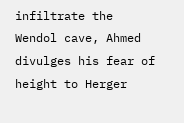infiltrate the Wendol cave, Ahmed divulges his fear of height to Herger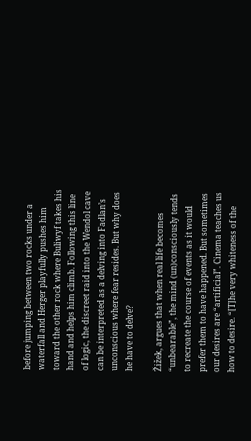before jumping between two rocks under a waterfall and Herger playfully pushes him toward the other rock where Buliwyf takes his hand and helps him climb. Following this line of logic, the discreet raid into the Wendol cave can be interpreted as a delving into Fadlan’s unconscious where fear resides. But why does he have to delve?

Žižek, argues that when real life becomes “unbearable”, the mind (un)consciously tends to recreate the course of events as it would prefer them to have happened. But sometimes our desires are “artificial”. Cinema teaches us how to desire. “[T]he very whiteness of the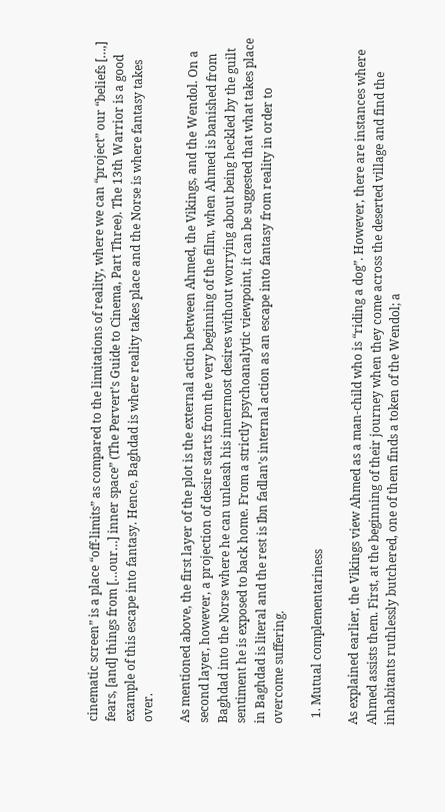cinematic screen” is a place “off-limits” as compared to the limitations of reality, where we can “project” our “beliefs […,] fears, [and] things from […our…] inner space” (The Pervert’s Guide to Cinema, Part Three). The 13th Warrior is a good example of this escape into fantasy. Hence, Baghdad is where reality takes place and the Norse is where fantasy takes over.

As mentioned above, the first layer of the plot is the external action between Ahmed, the Vikings, and the Wendol. On a second layer, however, a projection of desire starts from the very beginning of the film, when Ahmed is banished from Baghdad into the Norse where he can unleash his innermost desires without worrying about being heckled by the guilt sentiment he is exposed to back home. From a strictly psychoanalytic viewpoint, it can be suggested that what takes place in Baghdad is literal and the rest is Ibn fadlan’s internal action as an escape into fantasy from reality in order to overcome suffering.

  1. Mutual complementariness

As explained earlier, the Vikings view Ahmed as a man-child who is “riding a dog”. However, there are instances where Ahmed assists them. First, at the beginning of their journey when they come across the deserted village and find the inhabitants ruthlessly butchered, one of them finds a token of the Wendol; a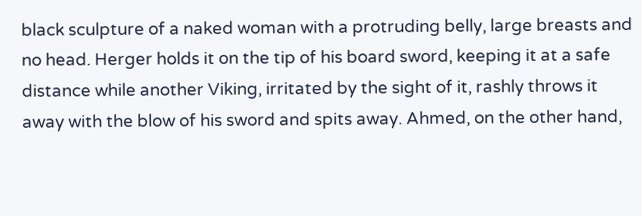black sculpture of a naked woman with a protruding belly, large breasts and no head. Herger holds it on the tip of his board sword, keeping it at a safe distance while another Viking, irritated by the sight of it, rashly throws it away with the blow of his sword and spits away. Ahmed, on the other hand,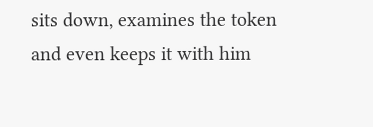sits down, examines the token and even keeps it with him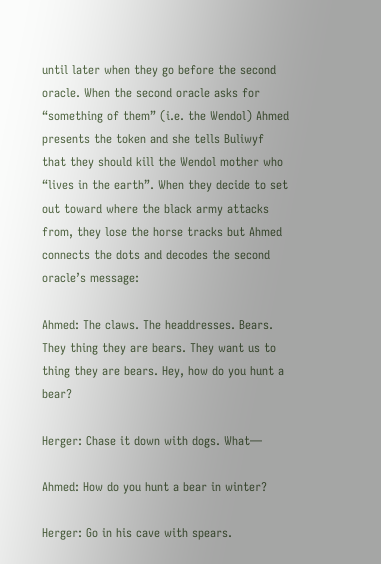until later when they go before the second oracle. When the second oracle asks for “something of them” (i.e. the Wendol) Ahmed presents the token and she tells Buliwyf that they should kill the Wendol mother who “lives in the earth”. When they decide to set out toward where the black army attacks from, they lose the horse tracks but Ahmed connects the dots and decodes the second oracle’s message:

Ahmed: The claws. The headdresses. Bears. They thing they are bears. They want us to thing they are bears. Hey, how do you hunt a bear?

Herger: Chase it down with dogs. What—

Ahmed: How do you hunt a bear in winter?

Herger: Go in his cave with spears.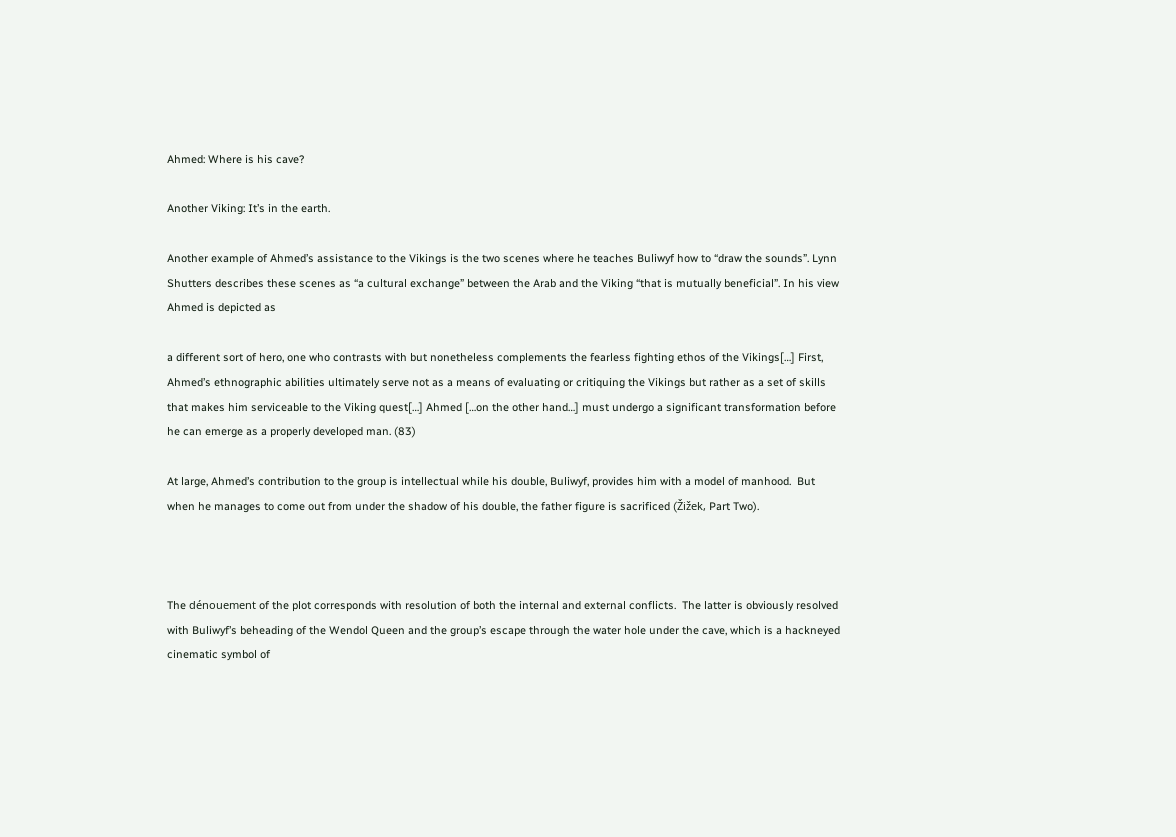Ahmed: Where is his cave?

Another Viking: It’s in the earth.

Another example of Ahmed’s assistance to the Vikings is the two scenes where he teaches Buliwyf how to “draw the sounds”. Lynn Shutters describes these scenes as “a cultural exchange” between the Arab and the Viking “that is mutually beneficial”. In his view Ahmed is depicted as

a different sort of hero, one who contrasts with but nonetheless complements the fearless fighting ethos of the Vikings[…] First, Ahmed’s ethnographic abilities ultimately serve not as a means of evaluating or critiquing the Vikings but rather as a set of skills that makes him serviceable to the Viking quest[…] Ahmed […on the other hand…] must undergo a significant transformation before he can emerge as a properly developed man. (83)

At large, Ahmed’s contribution to the group is intellectual while his double, Buliwyf, provides him with a model of manhood.  But when he manages to come out from under the shadow of his double, the father figure is sacrificed (Žižek, Part Two).



The dénouement of the plot corresponds with resolution of both the internal and external conflicts.  The latter is obviously resolved with Buliwyf’s beheading of the Wendol Queen and the group’s escape through the water hole under the cave, which is a hackneyed cinematic symbol of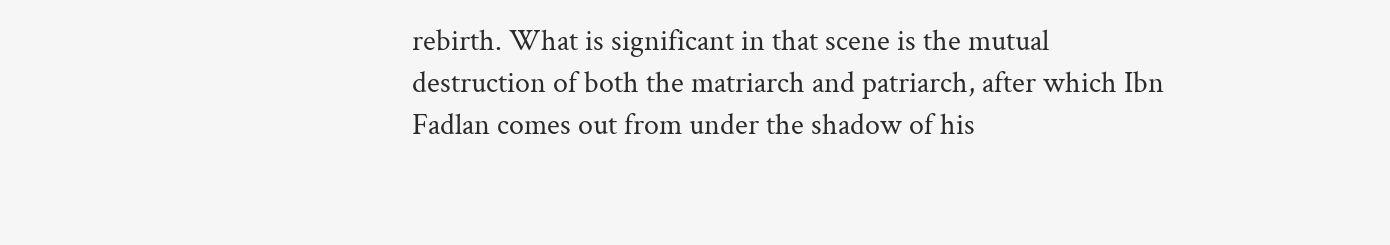rebirth. What is significant in that scene is the mutual destruction of both the matriarch and patriarch, after which Ibn Fadlan comes out from under the shadow of his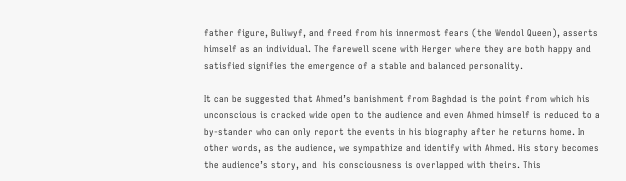father figure, Buliwyf, and freed from his innermost fears (the Wendol Queen), asserts himself as an individual. The farewell scene with Herger where they are both happy and satisfied signifies the emergence of a stable and balanced personality.

It can be suggested that Ahmed’s banishment from Baghdad is the point from which his unconscious is cracked wide open to the audience and even Ahmed himself is reduced to a by-stander who can only report the events in his biography after he returns home. In other words, as the audience, we sympathize and identify with Ahmed. His story becomes the audience’s story, and  his consciousness is overlapped with theirs. This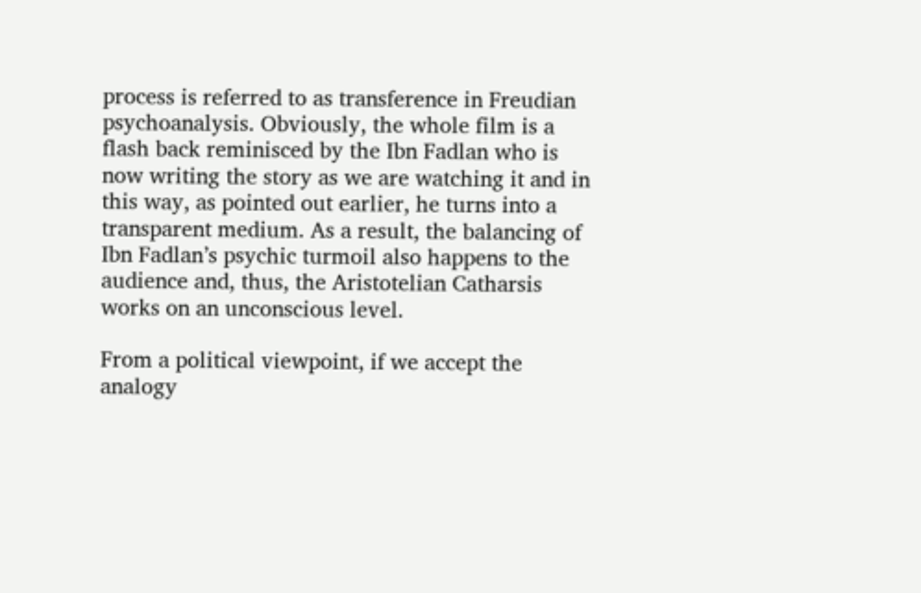process is referred to as transference in Freudian psychoanalysis. Obviously, the whole film is a flash back reminisced by the Ibn Fadlan who is now writing the story as we are watching it and in this way, as pointed out earlier, he turns into a transparent medium. As a result, the balancing of Ibn Fadlan’s psychic turmoil also happens to the audience and, thus, the Aristotelian Catharsis works on an unconscious level.

From a political viewpoint, if we accept the analogy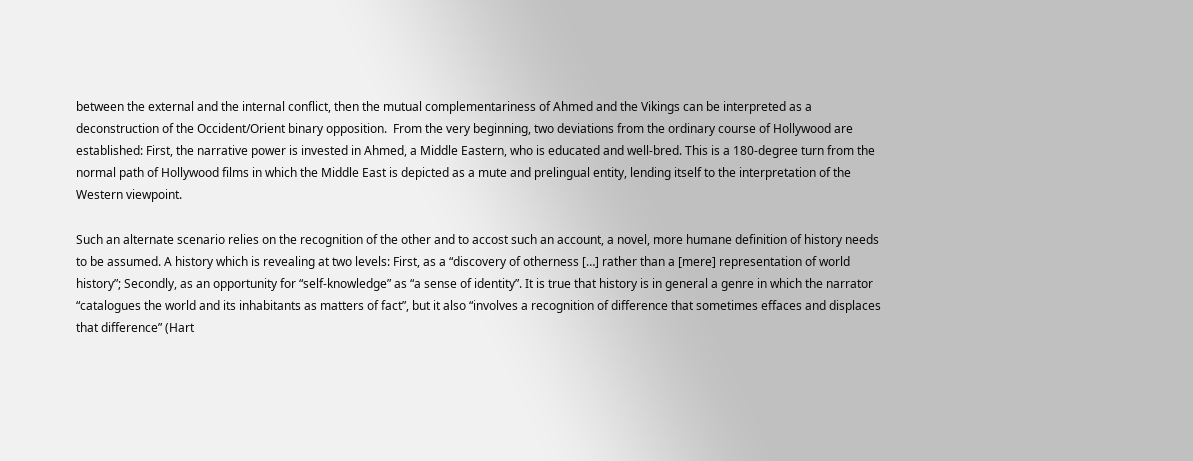between the external and the internal conflict, then the mutual complementariness of Ahmed and the Vikings can be interpreted as a deconstruction of the Occident/Orient binary opposition.  From the very beginning, two deviations from the ordinary course of Hollywood are established: First, the narrative power is invested in Ahmed, a Middle Eastern, who is educated and well-bred. This is a 180-degree turn from the normal path of Hollywood films in which the Middle East is depicted as a mute and prelingual entity, lending itself to the interpretation of the Western viewpoint.

Such an alternate scenario relies on the recognition of the other and to accost such an account, a novel, more humane definition of history needs to be assumed. A history which is revealing at two levels: First, as a “discovery of otherness […] rather than a [mere] representation of world history”; Secondly, as an opportunity for “self-knowledge” as “a sense of identity”. It is true that history is in general a genre in which the narrator “catalogues the world and its inhabitants as matters of fact”, but it also “involves a recognition of difference that sometimes effaces and displaces that difference” (Hart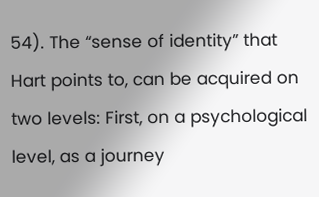54). The “sense of identity” that Hart points to, can be acquired on two levels: First, on a psychological level, as a journey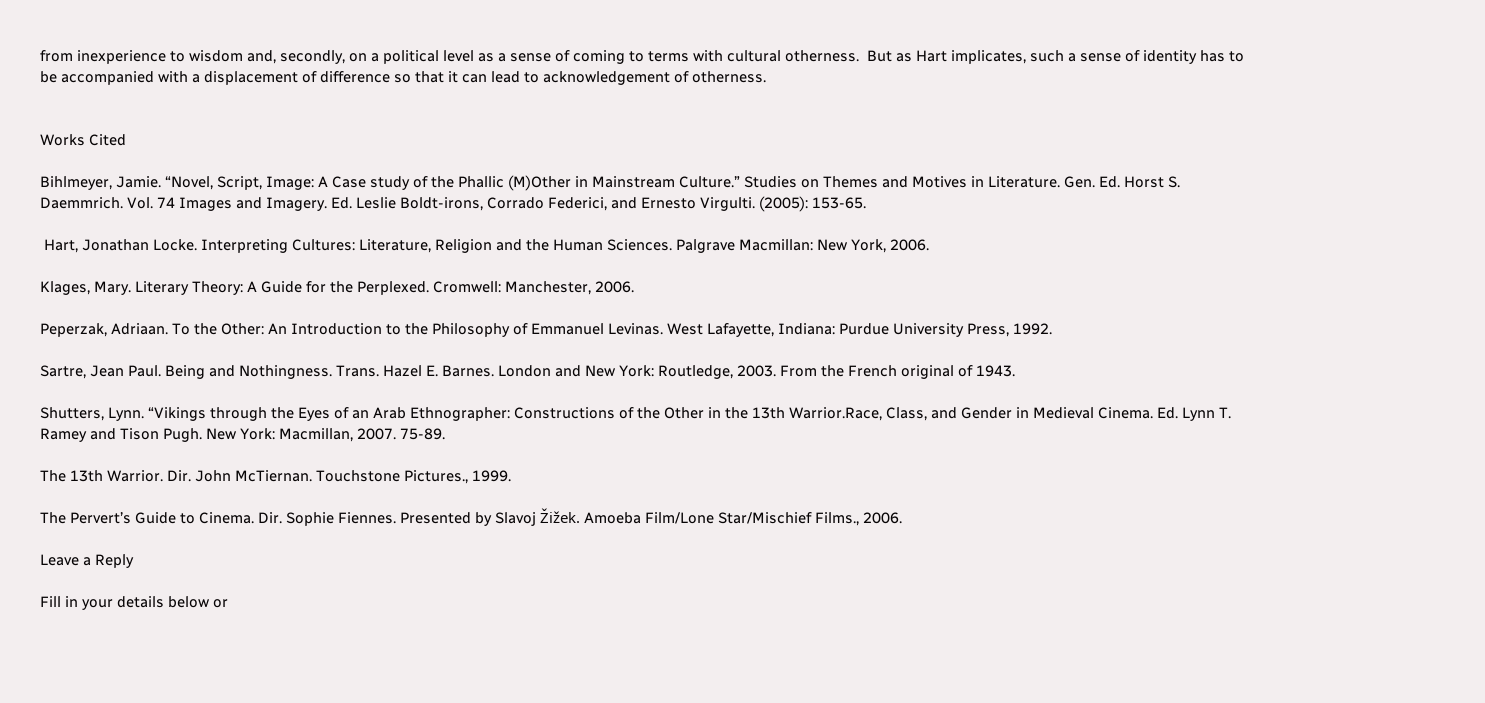from inexperience to wisdom and, secondly, on a political level as a sense of coming to terms with cultural otherness.  But as Hart implicates, such a sense of identity has to be accompanied with a displacement of difference so that it can lead to acknowledgement of otherness.


Works Cited

Bihlmeyer, Jamie. “Novel, Script, Image: A Case study of the Phallic (M)Other in Mainstream Culture.” Studies on Themes and Motives in Literature. Gen. Ed. Horst S. Daemmrich. Vol. 74 Images and Imagery. Ed. Leslie Boldt-irons, Corrado Federici, and Ernesto Virgulti. (2005): 153-65.

 Hart, Jonathan Locke. Interpreting Cultures: Literature, Religion and the Human Sciences. Palgrave Macmillan: New York, 2006.

Klages, Mary. Literary Theory: A Guide for the Perplexed. Cromwell: Manchester, 2006.

Peperzak, Adriaan. To the Other: An Introduction to the Philosophy of Emmanuel Levinas. West Lafayette, Indiana: Purdue University Press, 1992.

Sartre, Jean Paul. Being and Nothingness. Trans. Hazel E. Barnes. London and New York: Routledge, 2003. From the French original of 1943.

Shutters, Lynn. “Vikings through the Eyes of an Arab Ethnographer: Constructions of the Other in the 13th Warrior.Race, Class, and Gender in Medieval Cinema. Ed. Lynn T. Ramey and Tison Pugh. New York: Macmillan, 2007. 75-89.

The 13th Warrior. Dir. John McTiernan. Touchstone Pictures., 1999.

The Pervert’s Guide to Cinema. Dir. Sophie Fiennes. Presented by Slavoj Žižek. Amoeba Film/Lone Star/Mischief Films., 2006.

Leave a Reply

Fill in your details below or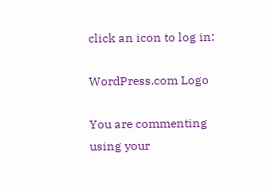click an icon to log in:

WordPress.com Logo

You are commenting using your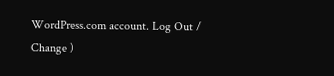WordPress.com account. Log Out /  Change )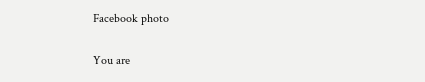Facebook photo

You are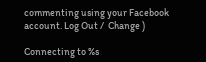commenting using your Facebook account. Log Out /  Change )

Connecting to %s